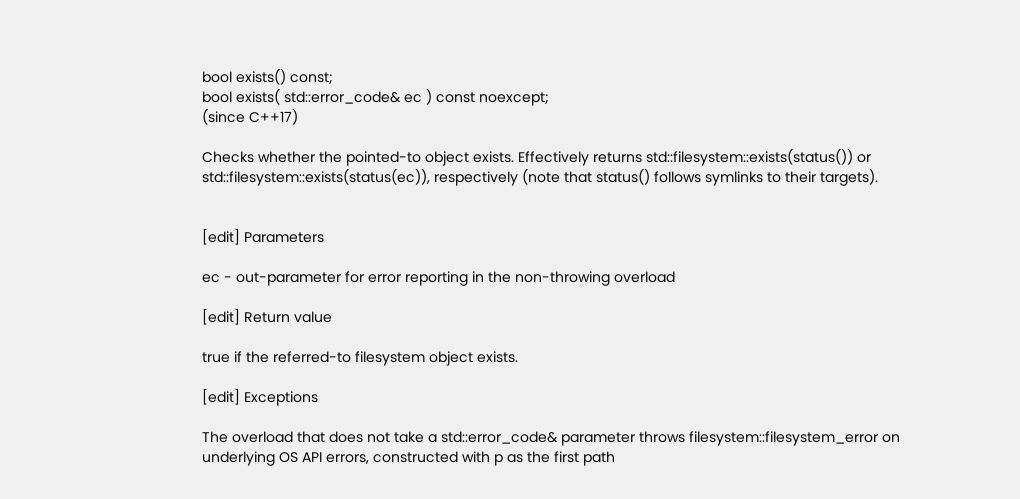bool exists() const;
bool exists( std::error_code& ec ) const noexcept;
(since C++17)

Checks whether the pointed-to object exists. Effectively returns std::filesystem::exists(status()) or std::filesystem::exists(status(ec)), respectively (note that status() follows symlinks to their targets).


[edit] Parameters

ec - out-parameter for error reporting in the non-throwing overload

[edit] Return value

true if the referred-to filesystem object exists.

[edit] Exceptions

The overload that does not take a std::error_code& parameter throws filesystem::filesystem_error on underlying OS API errors, constructed with p as the first path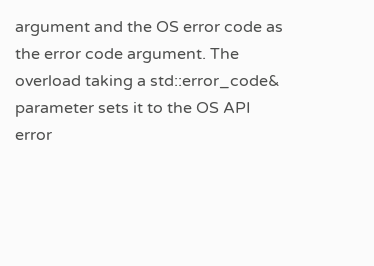argument and the OS error code as the error code argument. The overload taking a std::error_code& parameter sets it to the OS API error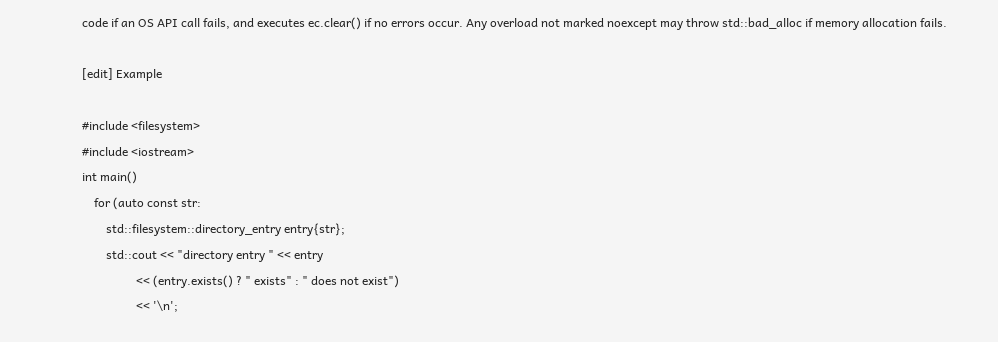code if an OS API call fails, and executes ec.clear() if no errors occur. Any overload not marked noexcept may throw std::bad_alloc if memory allocation fails.

[edit] Example

#include <filesystem>
#include <iostream>
int main()
    for (auto const str:
        std::filesystem::directory_entry entry{str};
        std::cout << "directory entry " << entry
                  << (entry.exists() ? " exists" : " does not exist")
                  << '\n';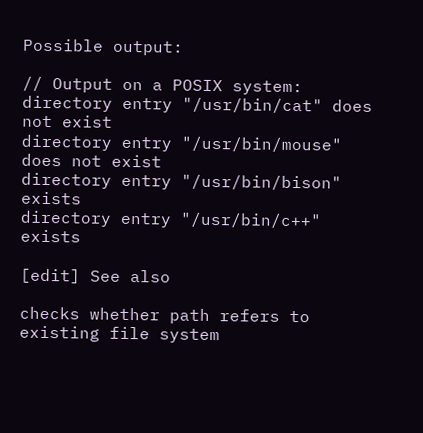Possible output:

// Output on a POSIX system:
directory entry "/usr/bin/cat" does not exist
directory entry "/usr/bin/mouse" does not exist
directory entry "/usr/bin/bison" exists
directory entry "/usr/bin/c++" exists

[edit] See also

checks whether path refers to existing file system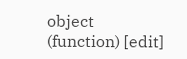object
(function) [edit]